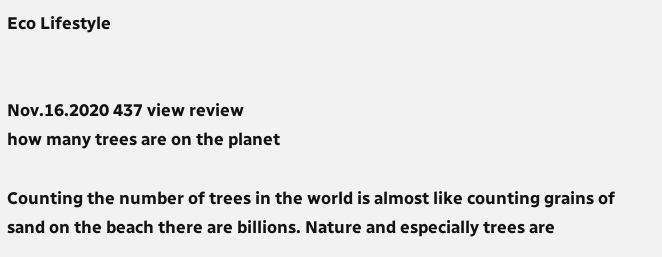Eco Lifestyle


Nov.16.2020 437 view review
how many trees are on the planet

Counting the number of trees in the world is almost like counting grains of sand on the beach there are billions. Nature and especially trees are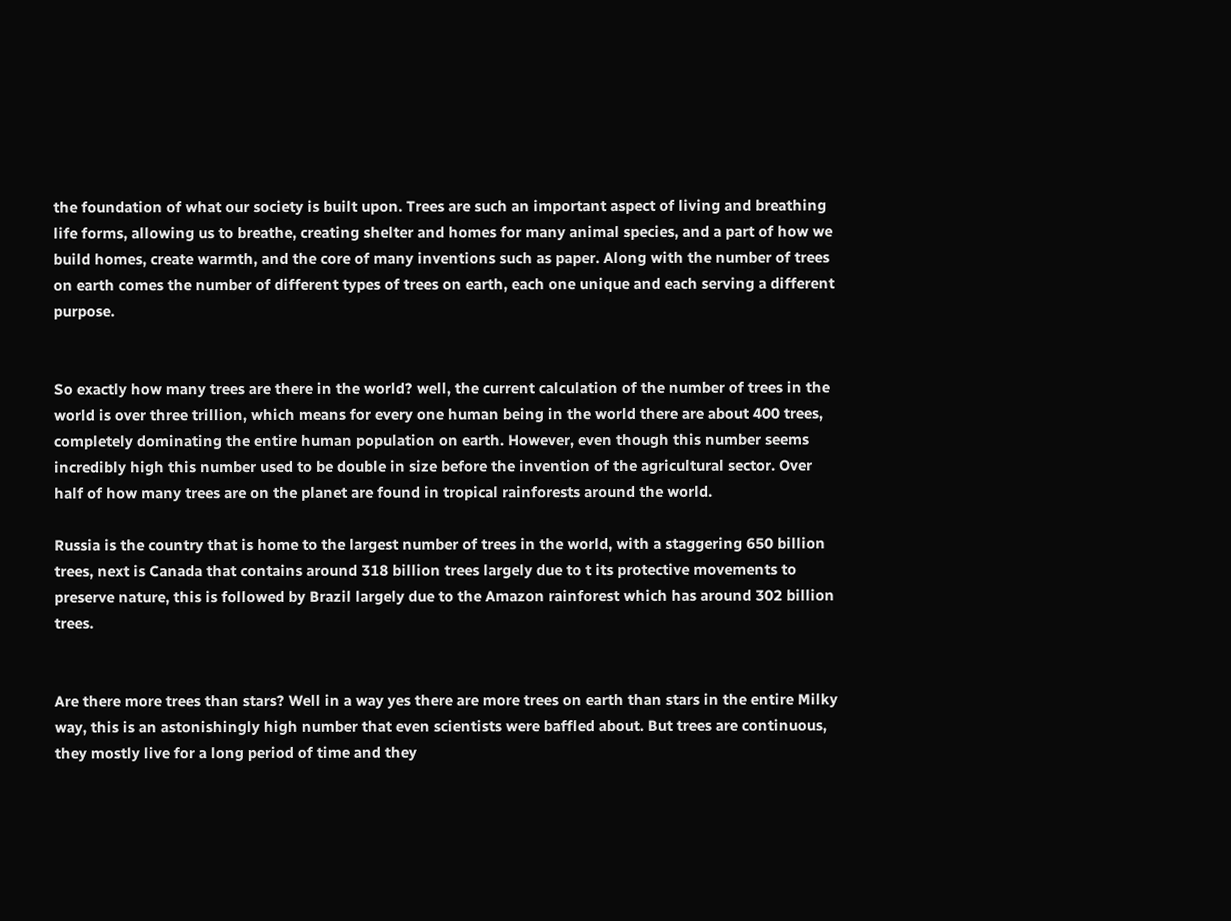the foundation of what our society is built upon. Trees are such an important aspect of living and breathing life forms, allowing us to breathe, creating shelter and homes for many animal species, and a part of how we build homes, create warmth, and the core of many inventions such as paper. Along with the number of trees on earth comes the number of different types of trees on earth, each one unique and each serving a different purpose.


So exactly how many trees are there in the world? well, the current calculation of the number of trees in the world is over three trillion, which means for every one human being in the world there are about 400 trees, completely dominating the entire human population on earth. However, even though this number seems incredibly high this number used to be double in size before the invention of the agricultural sector. Over half of how many trees are on the planet are found in tropical rainforests around the world.

Russia is the country that is home to the largest number of trees in the world, with a staggering 650 billion trees, next is Canada that contains around 318 billion trees largely due to t its protective movements to preserve nature, this is followed by Brazil largely due to the Amazon rainforest which has around 302 billion trees.


Are there more trees than stars? Well in a way yes there are more trees on earth than stars in the entire Milky way, this is an astonishingly high number that even scientists were baffled about. But trees are continuous, they mostly live for a long period of time and they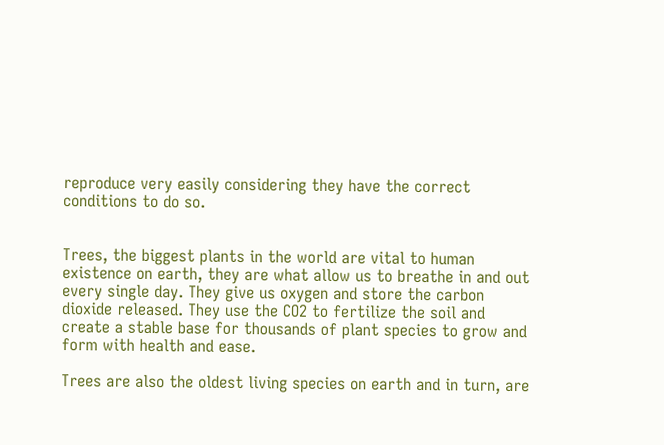reproduce very easily considering they have the correct conditions to do so.


Trees, the biggest plants in the world are vital to human existence on earth, they are what allow us to breathe in and out every single day. They give us oxygen and store the carbon dioxide released. They use the CO2 to fertilize the soil and create a stable base for thousands of plant species to grow and form with health and ease.

Trees are also the oldest living species on earth and in turn, are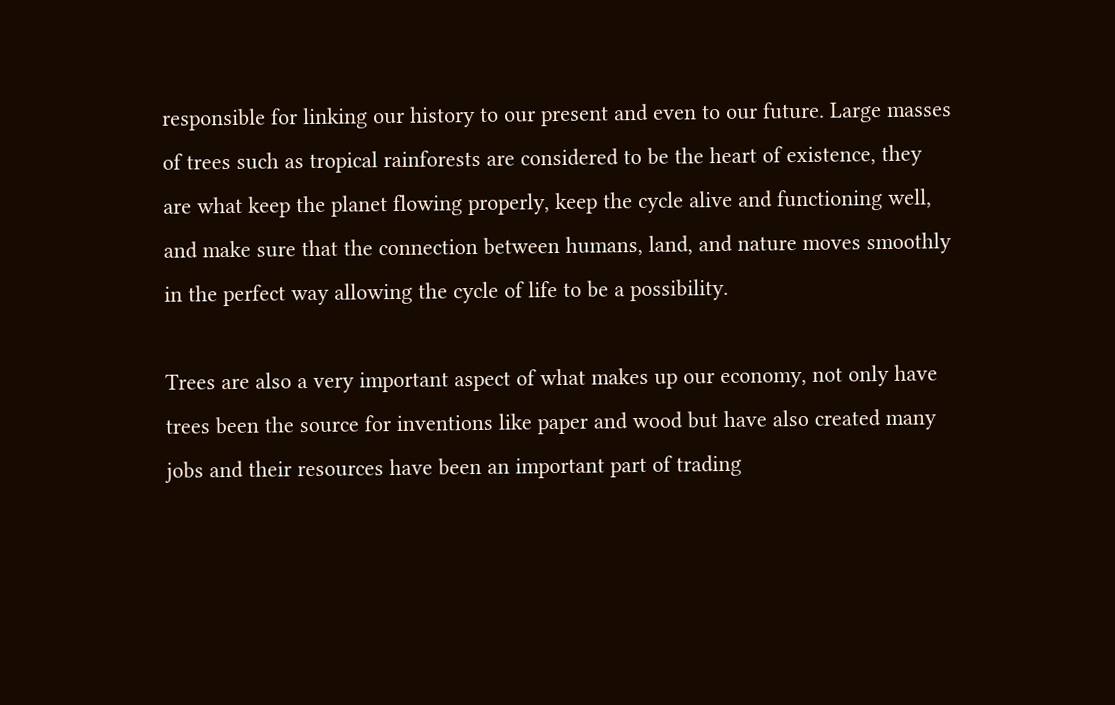responsible for linking our history to our present and even to our future. Large masses of trees such as tropical rainforests are considered to be the heart of existence, they are what keep the planet flowing properly, keep the cycle alive and functioning well, and make sure that the connection between humans, land, and nature moves smoothly in the perfect way allowing the cycle of life to be a possibility.

Trees are also a very important aspect of what makes up our economy, not only have trees been the source for inventions like paper and wood but have also created many jobs and their resources have been an important part of trading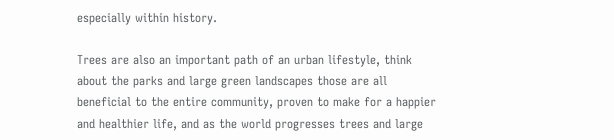especially within history.

Trees are also an important path of an urban lifestyle, think about the parks and large green landscapes those are all beneficial to the entire community, proven to make for a happier and healthier life, and as the world progresses trees and large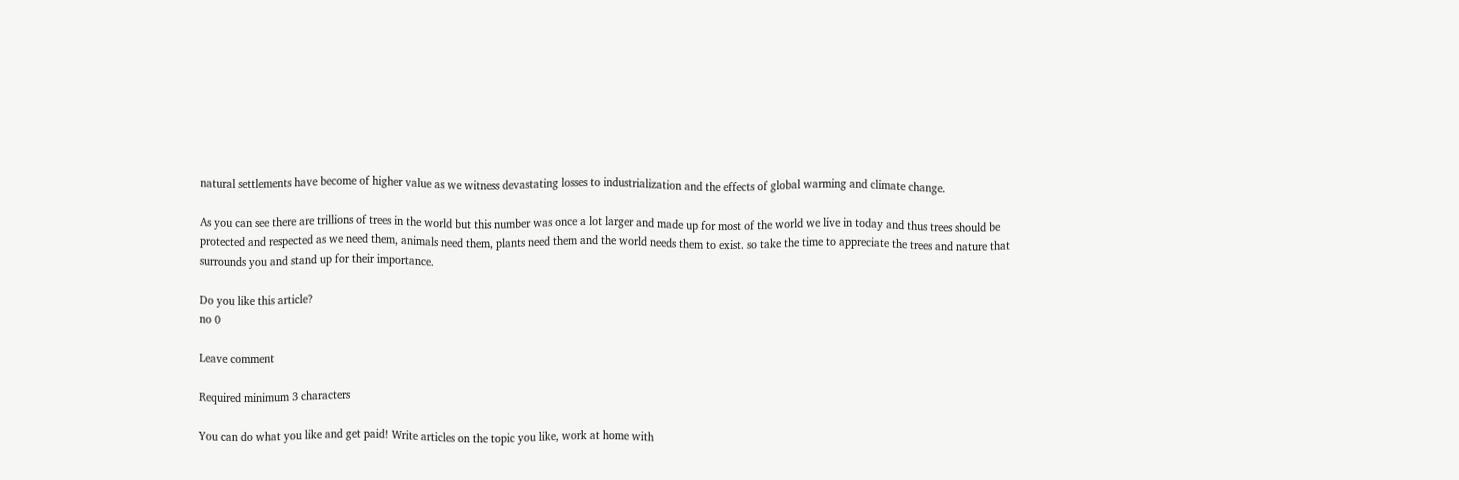natural settlements have become of higher value as we witness devastating losses to industrialization and the effects of global warming and climate change.

As you can see there are trillions of trees in the world but this number was once a lot larger and made up for most of the world we live in today and thus trees should be protected and respected as we need them, animals need them, plants need them and the world needs them to exist. so take the time to appreciate the trees and nature that surrounds you and stand up for their importance.

Do you like this article?
no 0

Leave comment

Required minimum 3 characters

You can do what you like and get paid! Write articles on the topic you like, work at home with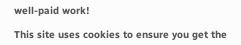well-paid work!

This site uses cookies to ensure you get the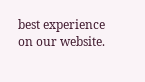best experience on our website.